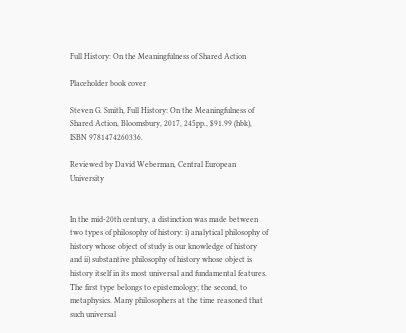Full History: On the Meaningfulness of Shared Action

Placeholder book cover

Steven G. Smith, Full History: On the Meaningfulness of Shared Action, Bloomsbury, 2017, 245pp., $91.99 (hbk), ISBN 9781474260336.

Reviewed by David Weberman, Central European University


In the mid-20th century, a distinction was made between two types of philosophy of history: i) analytical philosophy of history whose object of study is our knowledge of history and ii) substantive philosophy of history whose object is history itself in its most universal and fundamental features. The first type belongs to epistemology; the second, to metaphysics. Many philosophers at the time reasoned that such universal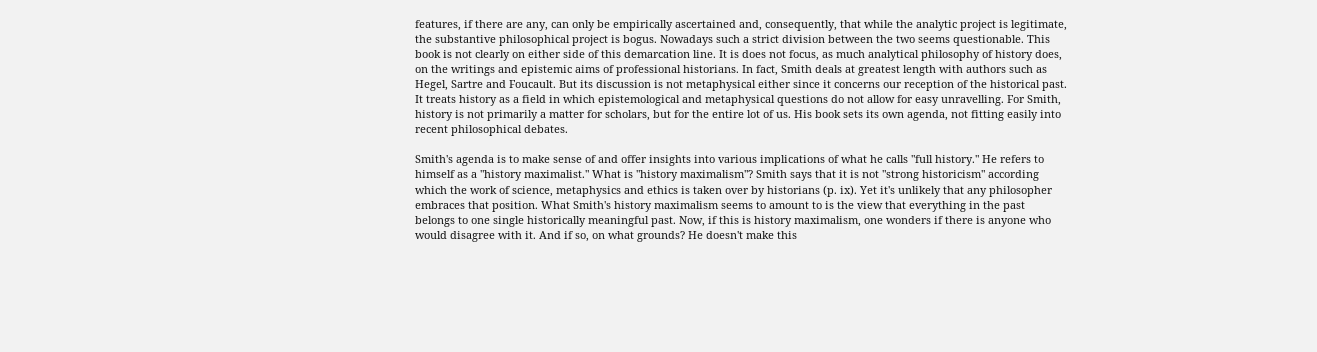features, if there are any, can only be empirically ascertained and, consequently, that while the analytic project is legitimate, the substantive philosophical project is bogus. Nowadays such a strict division between the two seems questionable. This book is not clearly on either side of this demarcation line. It is does not focus, as much analytical philosophy of history does, on the writings and epistemic aims of professional historians. In fact, Smith deals at greatest length with authors such as Hegel, Sartre and Foucault. But its discussion is not metaphysical either since it concerns our reception of the historical past. It treats history as a field in which epistemological and metaphysical questions do not allow for easy unravelling. For Smith, history is not primarily a matter for scholars, but for the entire lot of us. His book sets its own agenda, not fitting easily into recent philosophical debates.

Smith's agenda is to make sense of and offer insights into various implications of what he calls "full history." He refers to himself as a "history maximalist." What is "history maximalism"? Smith says that it is not "strong historicism" according which the work of science, metaphysics and ethics is taken over by historians (p. ix). Yet it's unlikely that any philosopher embraces that position. What Smith's history maximalism seems to amount to is the view that everything in the past belongs to one single historically meaningful past. Now, if this is history maximalism, one wonders if there is anyone who would disagree with it. And if so, on what grounds? He doesn't make this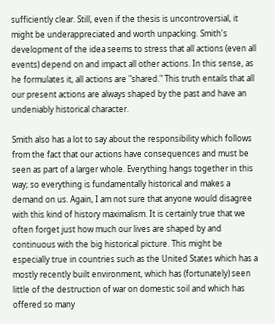sufficiently clear. Still, even if the thesis is uncontroversial, it might be underappreciated and worth unpacking. Smith's development of the idea seems to stress that all actions (even all events) depend on and impact all other actions. In this sense, as he formulates it, all actions are "shared." This truth entails that all our present actions are always shaped by the past and have an undeniably historical character.

Smith also has a lot to say about the responsibility which follows from the fact that our actions have consequences and must be seen as part of a larger whole. Everything hangs together in this way; so everything is fundamentally historical and makes a demand on us. Again, I am not sure that anyone would disagree with this kind of history maximalism. It is certainly true that we often forget just how much our lives are shaped by and continuous with the big historical picture. This might be especially true in countries such as the United States which has a mostly recently built environment, which has (fortunately) seen little of the destruction of war on domestic soil and which has offered so many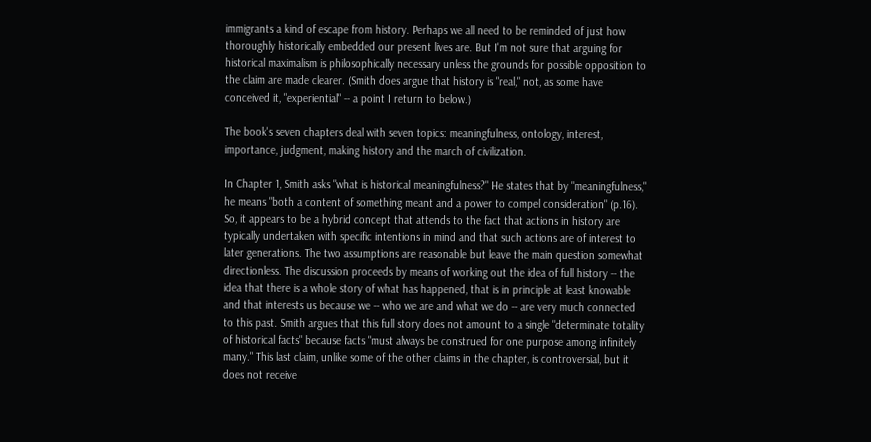immigrants a kind of escape from history. Perhaps we all need to be reminded of just how thoroughly historically embedded our present lives are. But I'm not sure that arguing for historical maximalism is philosophically necessary unless the grounds for possible opposition to the claim are made clearer. (Smith does argue that history is "real," not, as some have conceived it, "experiential" -- a point I return to below.)

The book's seven chapters deal with seven topics: meaningfulness, ontology, interest, importance, judgment, making history and the march of civilization.

In Chapter 1, Smith asks "what is historical meaningfulness?" He states that by "meaningfulness," he means "both a content of something meant and a power to compel consideration" (p.16). So, it appears to be a hybrid concept that attends to the fact that actions in history are typically undertaken with specific intentions in mind and that such actions are of interest to later generations. The two assumptions are reasonable but leave the main question somewhat directionless. The discussion proceeds by means of working out the idea of full history -- the idea that there is a whole story of what has happened, that is in principle at least knowable and that interests us because we -- who we are and what we do -- are very much connected to this past. Smith argues that this full story does not amount to a single "determinate totality of historical facts" because facts "must always be construed for one purpose among infinitely many." This last claim, unlike some of the other claims in the chapter, is controversial, but it does not receive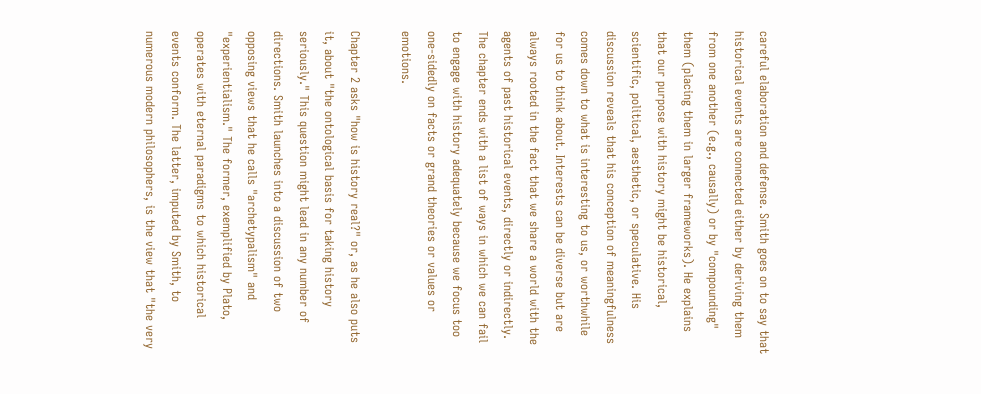careful elaboration and defense. Smith goes on to say that historical events are connected either by deriving them from one another (e.g., causally) or by "compounding" them (placing them in larger frameworks). He explains that our purpose with history might be historical, scientific, political, aesthetic, or speculative. His discussion reveals that his conception of meaningfulness comes down to what is interesting to us, or worthwhile for us to think about. Interests can be diverse but are always rooted in the fact that we share a world with the agents of past historical events, directly or indirectly. The chapter ends with a list of ways in which we can fail to engage with history adequately because we focus too one-sidedly on facts or grand theories or values or emotions.

Chapter 2 asks "how is history real?" or, as he also puts it, about "the ontological basis for taking history seriously." This question might lead in any number of directions. Smith launches into a discussion of two opposing views that he calls "archetypalism" and "experientialism." The former, exemplified by Plato, operates with eternal paradigms to which historical events conform. The latter, imputed by Smith, to numerous modern philosophers, is the view that "the very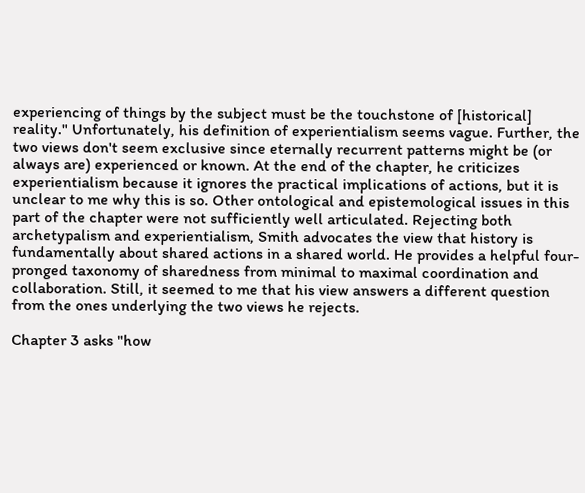experiencing of things by the subject must be the touchstone of [historical] reality." Unfortunately, his definition of experientialism seems vague. Further, the two views don't seem exclusive since eternally recurrent patterns might be (or always are) experienced or known. At the end of the chapter, he criticizes experientialism because it ignores the practical implications of actions, but it is unclear to me why this is so. Other ontological and epistemological issues in this part of the chapter were not sufficiently well articulated. Rejecting both archetypalism and experientialism, Smith advocates the view that history is fundamentally about shared actions in a shared world. He provides a helpful four-pronged taxonomy of sharedness from minimal to maximal coordination and collaboration. Still, it seemed to me that his view answers a different question from the ones underlying the two views he rejects.

Chapter 3 asks "how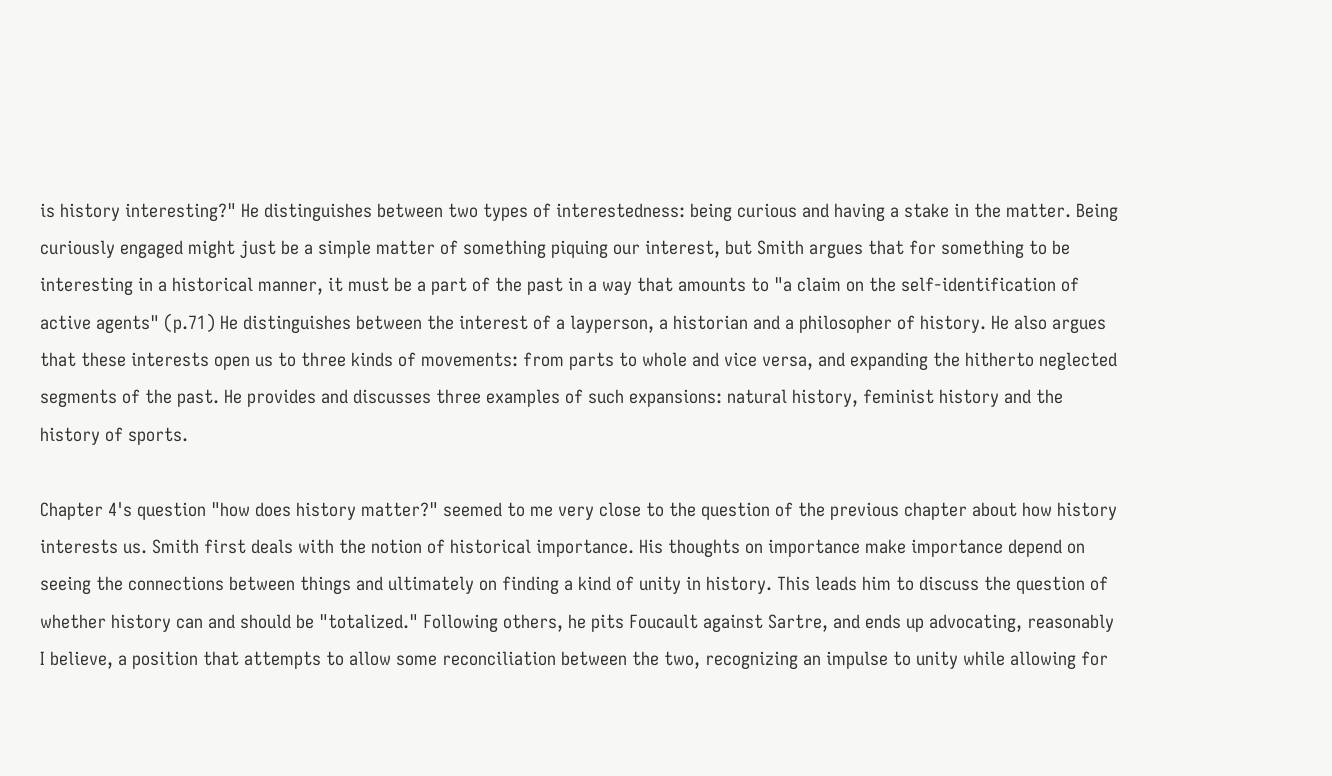is history interesting?" He distinguishes between two types of interestedness: being curious and having a stake in the matter. Being curiously engaged might just be a simple matter of something piquing our interest, but Smith argues that for something to be interesting in a historical manner, it must be a part of the past in a way that amounts to "a claim on the self-identification of active agents" (p.71) He distinguishes between the interest of a layperson, a historian and a philosopher of history. He also argues that these interests open us to three kinds of movements: from parts to whole and vice versa, and expanding the hitherto neglected segments of the past. He provides and discusses three examples of such expansions: natural history, feminist history and the history of sports.

Chapter 4's question "how does history matter?" seemed to me very close to the question of the previous chapter about how history interests us. Smith first deals with the notion of historical importance. His thoughts on importance make importance depend on seeing the connections between things and ultimately on finding a kind of unity in history. This leads him to discuss the question of whether history can and should be "totalized." Following others, he pits Foucault against Sartre, and ends up advocating, reasonably I believe, a position that attempts to allow some reconciliation between the two, recognizing an impulse to unity while allowing for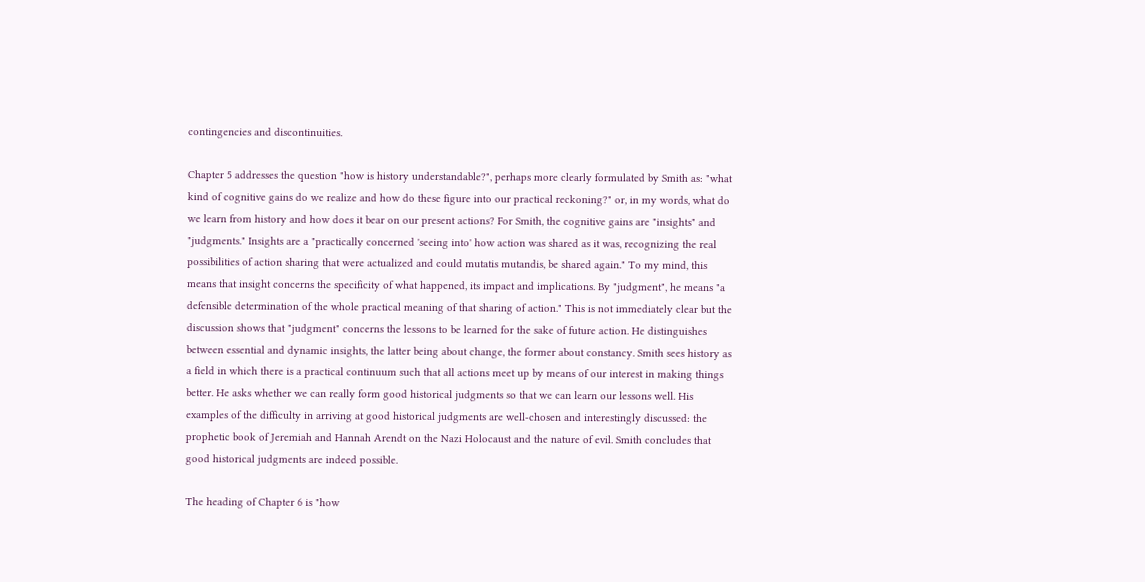contingencies and discontinuities.

Chapter 5 addresses the question "how is history understandable?", perhaps more clearly formulated by Smith as: "what kind of cognitive gains do we realize and how do these figure into our practical reckoning?" or, in my words, what do we learn from history and how does it bear on our present actions? For Smith, the cognitive gains are "insights" and "judgments." Insights are a "practically concerned 'seeing into' how action was shared as it was, recognizing the real possibilities of action sharing that were actualized and could mutatis mutandis, be shared again." To my mind, this means that insight concerns the specificity of what happened, its impact and implications. By "judgment", he means "a defensible determination of the whole practical meaning of that sharing of action." This is not immediately clear but the discussion shows that "judgment" concerns the lessons to be learned for the sake of future action. He distinguishes between essential and dynamic insights, the latter being about change, the former about constancy. Smith sees history as a field in which there is a practical continuum such that all actions meet up by means of our interest in making things better. He asks whether we can really form good historical judgments so that we can learn our lessons well. His examples of the difficulty in arriving at good historical judgments are well-chosen and interestingly discussed: the prophetic book of Jeremiah and Hannah Arendt on the Nazi Holocaust and the nature of evil. Smith concludes that good historical judgments are indeed possible.

The heading of Chapter 6 is "how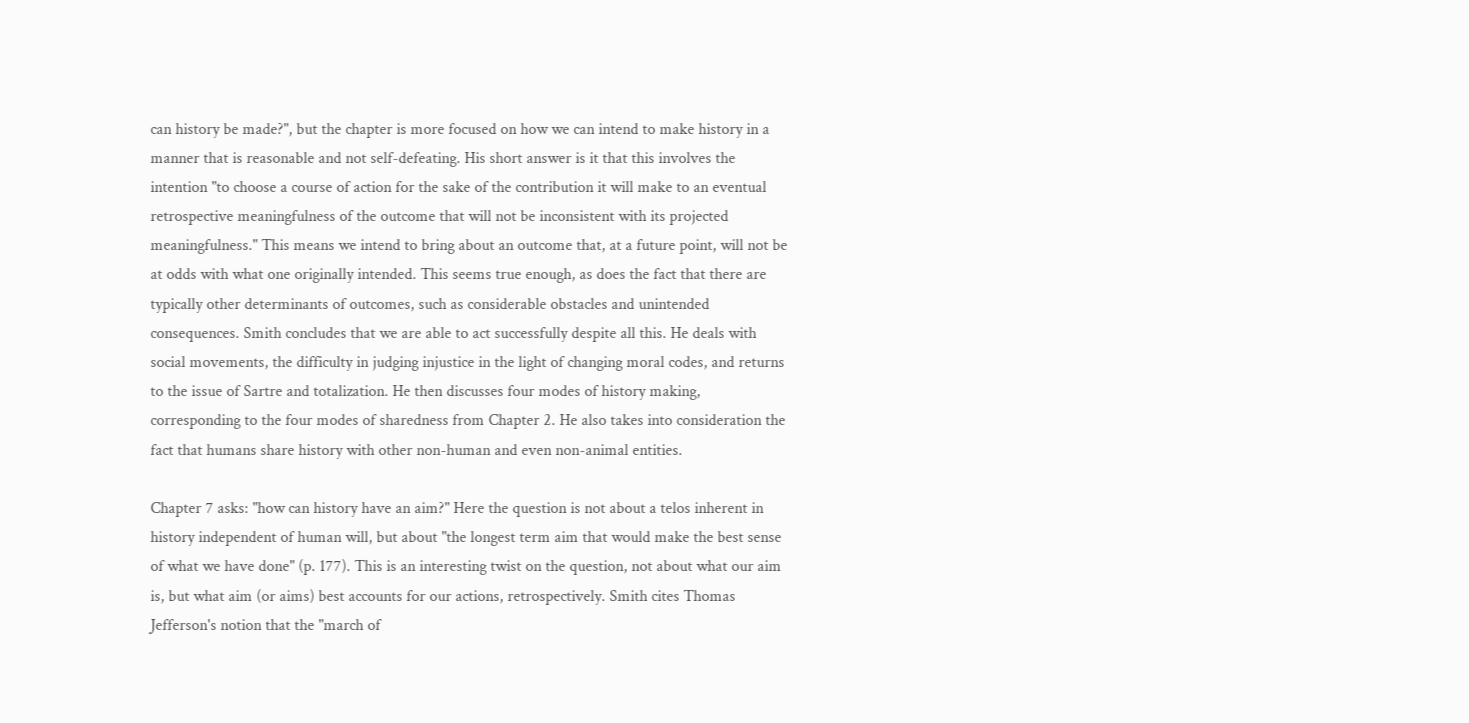can history be made?", but the chapter is more focused on how we can intend to make history in a manner that is reasonable and not self-defeating. His short answer is it that this involves the intention "to choose a course of action for the sake of the contribution it will make to an eventual retrospective meaningfulness of the outcome that will not be inconsistent with its projected meaningfulness." This means we intend to bring about an outcome that, at a future point, will not be at odds with what one originally intended. This seems true enough, as does the fact that there are typically other determinants of outcomes, such as considerable obstacles and unintended consequences. Smith concludes that we are able to act successfully despite all this. He deals with social movements, the difficulty in judging injustice in the light of changing moral codes, and returns to the issue of Sartre and totalization. He then discusses four modes of history making, corresponding to the four modes of sharedness from Chapter 2. He also takes into consideration the fact that humans share history with other non-human and even non-animal entities.

Chapter 7 asks: "how can history have an aim?" Here the question is not about a telos inherent in history independent of human will, but about "the longest term aim that would make the best sense of what we have done" (p. 177). This is an interesting twist on the question, not about what our aim is, but what aim (or aims) best accounts for our actions, retrospectively. Smith cites Thomas Jefferson's notion that the "march of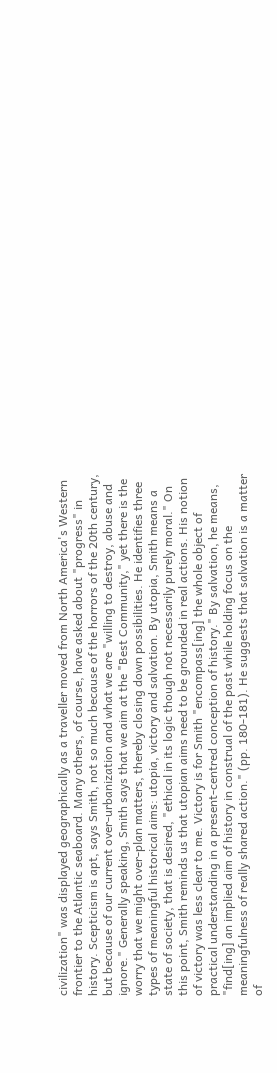civilization" was displayed geographically as a traveller moved from North America's Western frontier to the Atlantic seaboard. Many others, of course, have asked about "progress" in history. Scepticism is apt, says Smith, not so much because of the horrors of the 20th century, but because of our current over-urbanization and what we are "willing to destroy, abuse and ignore." Generally speaking, Smith says that we aim at the "Best Community," yet there is the worry that we might over-plan matters, thereby closing down possibilities. He identifies three types of meaningful historical aims: utopia, victory and salvation. By utopia, Smith means a state of society, that is desired, "ethical in its logic though not necessarily purely moral." On this point, Smith reminds us that utopian aims need to be grounded in real actions. His notion of victory was less clear to me. Victory is for Smith "encompass[ing] the whole object of practical understanding in a present-centred conception of history." By salvation, he means, "find[ing] an implied aim of history in construal of the past while holding focus on the meaningfulness of really shared action." (pp. 180-181). He suggests that salvation is a matter of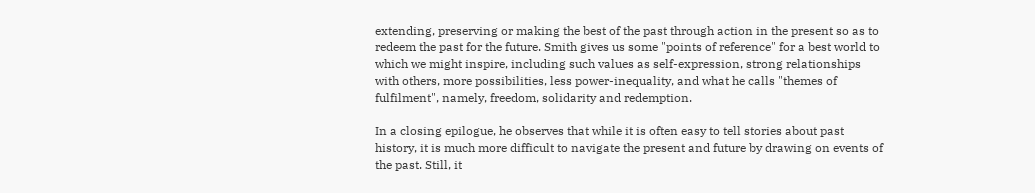extending, preserving or making the best of the past through action in the present so as to redeem the past for the future. Smith gives us some "points of reference" for a best world to which we might inspire, including such values as self-expression, strong relationships with others, more possibilities, less power-inequality, and what he calls "themes of fulfilment", namely, freedom, solidarity and redemption.

In a closing epilogue, he observes that while it is often easy to tell stories about past history, it is much more difficult to navigate the present and future by drawing on events of the past. Still, it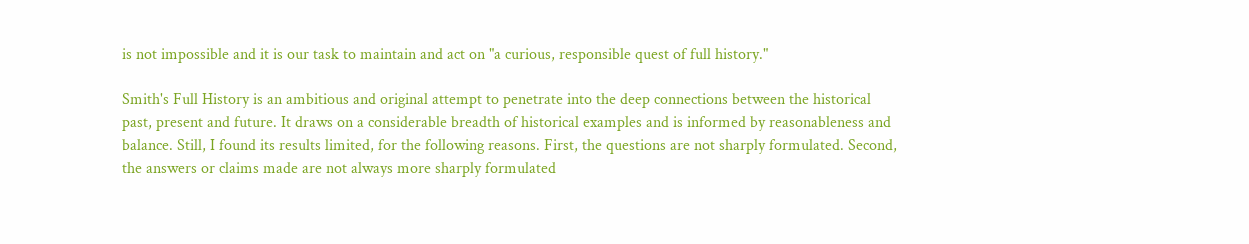is not impossible and it is our task to maintain and act on "a curious, responsible quest of full history."

Smith's Full History is an ambitious and original attempt to penetrate into the deep connections between the historical past, present and future. It draws on a considerable breadth of historical examples and is informed by reasonableness and balance. Still, I found its results limited, for the following reasons. First, the questions are not sharply formulated. Second, the answers or claims made are not always more sharply formulated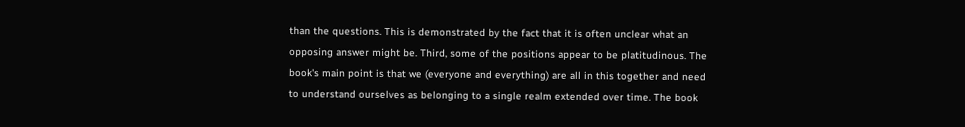than the questions. This is demonstrated by the fact that it is often unclear what an opposing answer might be. Third, some of the positions appear to be platitudinous. The book's main point is that we (everyone and everything) are all in this together and need to understand ourselves as belonging to a single realm extended over time. The book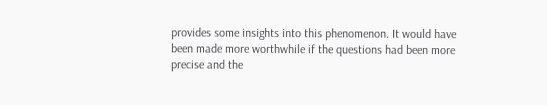provides some insights into this phenomenon. It would have been made more worthwhile if the questions had been more precise and the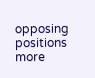opposing positions more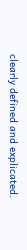clearly defined and explicated.